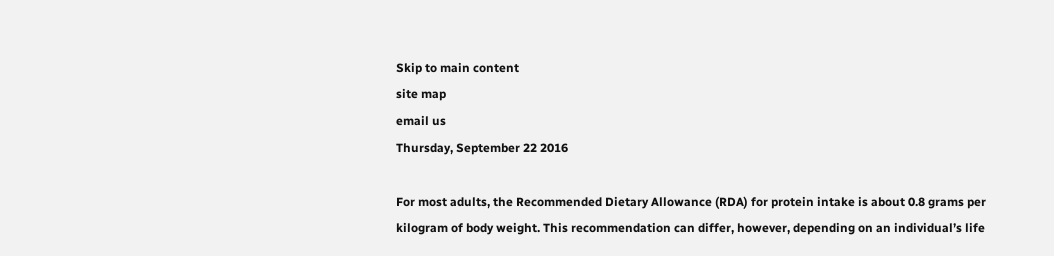Skip to main content
site map
email us
Thursday, September 22 2016

For most adults, the Recommended Dietary Allowance (RDA) for protein intake is about 0.8 grams per kilogram of body weight. This recommendation can differ, however, depending on an individual’s life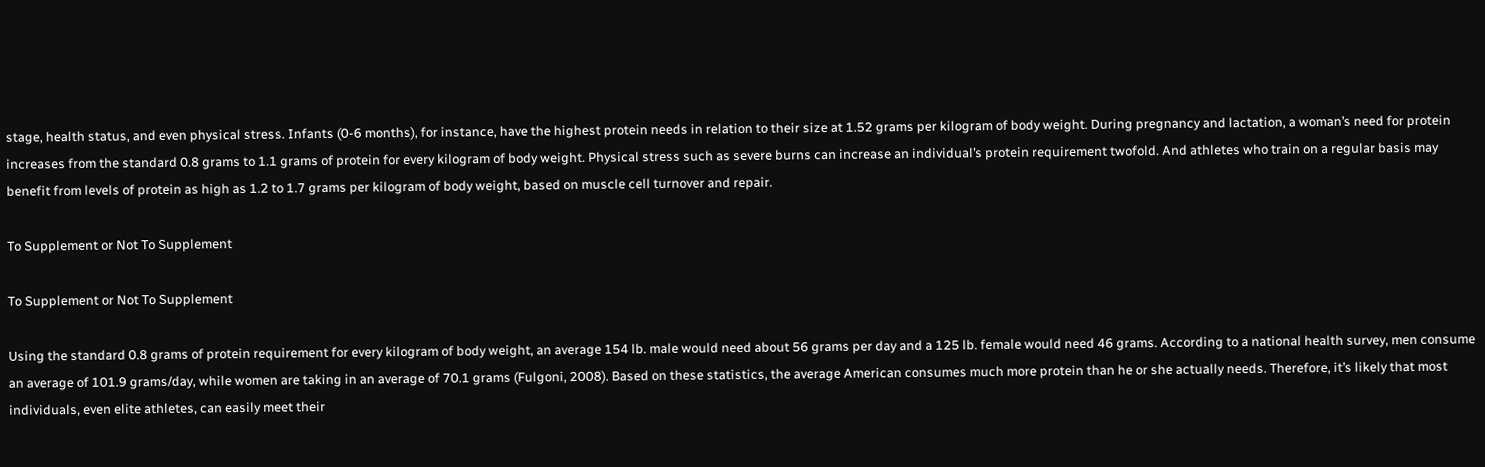stage, health status, and even physical stress. Infants (0-6 months), for instance, have the highest protein needs in relation to their size at 1.52 grams per kilogram of body weight. During pregnancy and lactation, a woman’s need for protein increases from the standard 0.8 grams to 1.1 grams of protein for every kilogram of body weight. Physical stress such as severe burns can increase an individual’s protein requirement twofold. And athletes who train on a regular basis may benefit from levels of protein as high as 1.2 to 1.7 grams per kilogram of body weight, based on muscle cell turnover and repair.

To Supplement or Not To Supplement

To Supplement or Not To Supplement

Using the standard 0.8 grams of protein requirement for every kilogram of body weight, an average 154 lb. male would need about 56 grams per day and a 125 lb. female would need 46 grams. According to a national health survey, men consume an average of 101.9 grams/day, while women are taking in an average of 70.1 grams (Fulgoni, 2008). Based on these statistics, the average American consumes much more protein than he or she actually needs. Therefore, it’s likely that most individuals, even elite athletes, can easily meet their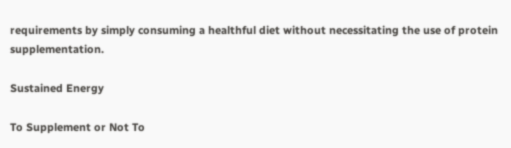requirements by simply consuming a healthful diet without necessitating the use of protein supplementation.

Sustained Energy

To Supplement or Not To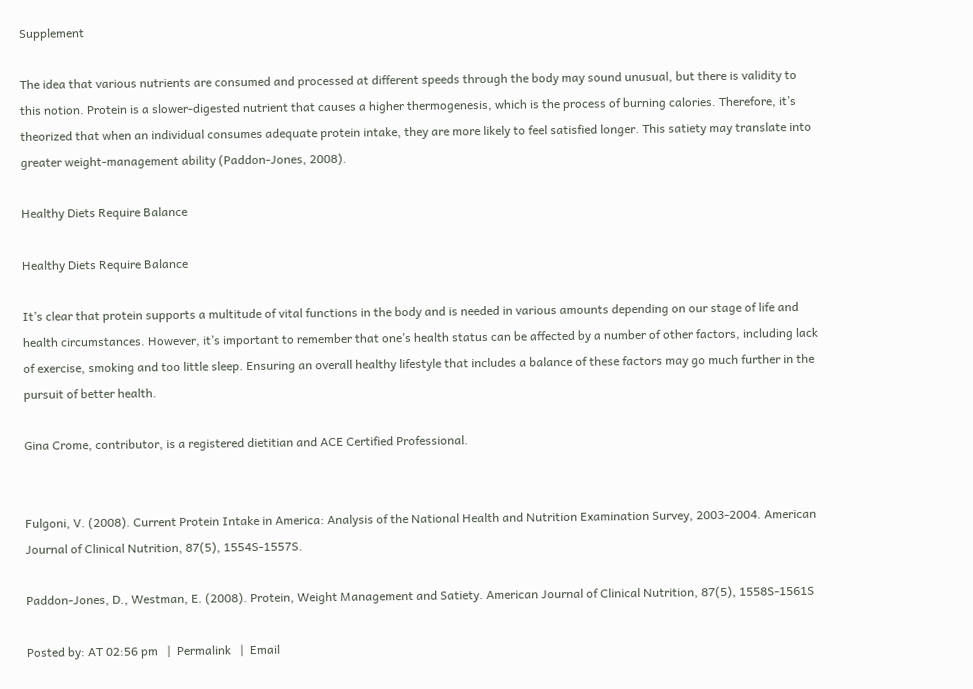Supplement

The idea that various nutrients are consumed and processed at different speeds through the body may sound unusual, but there is validity to this notion. Protein is a slower-digested nutrient that causes a higher thermogenesis, which is the process of burning calories. Therefore, it’s theorized that when an individual consumes adequate protein intake, they are more likely to feel satisfied longer. This satiety may translate into greater weight-management ability (Paddon-Jones, 2008).

Healthy Diets Require Balance

Healthy Diets Require Balance

It’s clear that protein supports a multitude of vital functions in the body and is needed in various amounts depending on our stage of life and health circumstances. However, it’s important to remember that one’s health status can be affected by a number of other factors, including lack of exercise, smoking and too little sleep. Ensuring an overall healthy lifestyle that includes a balance of these factors may go much further in the pursuit of better health.

Gina Crome, contributor, is a registered dietitian and ACE Certified Professional.


Fulgoni, V. (2008). Current Protein Intake in America: Analysis of the National Health and Nutrition Examination Survey, 2003-2004. American Journal of Clinical Nutrition, 87(5), 1554S-1557S.

Paddon-Jones, D., Westman, E. (2008). Protein, Weight Management and Satiety. American Journal of Clinical Nutrition, 87(5), 1558S-1561S

Posted by: AT 02:56 pm   |  Permalink   |  Email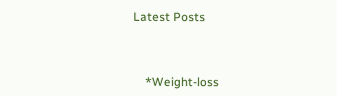Latest Posts



    *Weight-loss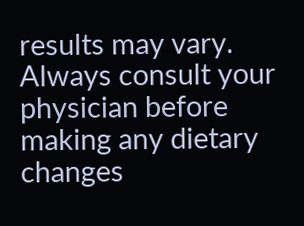results may vary. Always consult your physician before making any dietary changes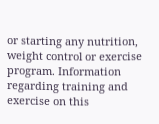or starting any nutrition, weight control or exercise program. Information regarding training and exercise on this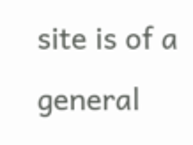site is of a general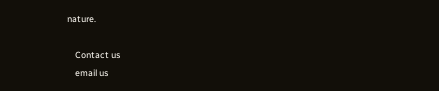nature.

    Contact us
    email us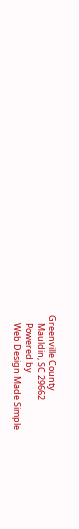Greenville County
    Mauldin, SC 29662
    Powered by
    Web Design Made Simple